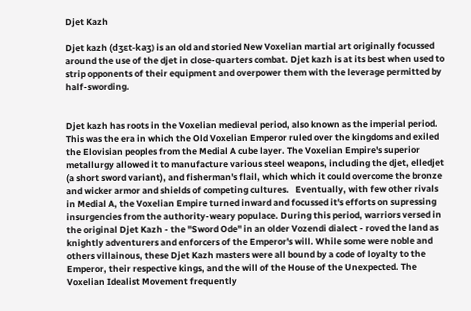Djet Kazh

Djet kazh (dʒɛt-kaʒ) is an old and storied New Voxelian martial art originally focussed around the use of the djet in close-quarters combat. Djet kazh is at its best when used to strip opponents of their equipment and overpower them with the leverage permitted by half-swording.


Djet kazh has roots in the Voxelian medieval period, also known as the imperial period. This was the era in which the Old Voxelian Emperor ruled over the kingdoms and exiled the Elovisian peoples from the Medial A cube layer. The Voxelian Empire's superior metallurgy allowed it to manufacture various steel weapons, including the djet, elledjet (a short sword variant), and fisherman's flail, which which it could overcome the bronze and wicker armor and shields of competing cultures.   Eventually, with few other rivals in Medial A, the Voxelian Empire turned inward and focussed it's efforts on supressing insurgencies from the authority-weary populace. During this period, warriors versed in the original Djet Kazh - the "Sword Ode" in an older Vozendi dialect - roved the land as knightly adventurers and enforcers of the Emperor's will. While some were noble and others villainous, these Djet Kazh masters were all bound by a code of loyalty to the Emperor, their respective kings, and the will of the House of the Unexpected. The Voxelian Idealist Movement frequently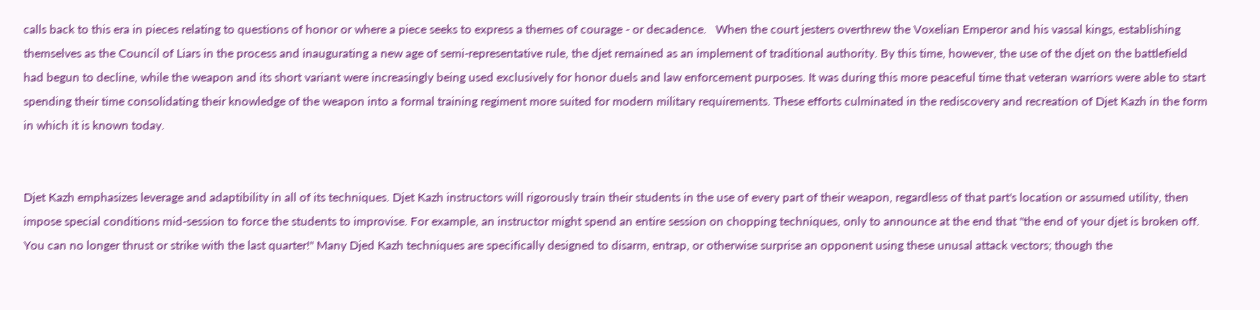calls back to this era in pieces relating to questions of honor or where a piece seeks to express a themes of courage - or decadence.   When the court jesters overthrew the Voxelian Emperor and his vassal kings, establishing themselves as the Council of Liars in the process and inaugurating a new age of semi-representative rule, the djet remained as an implement of traditional authority. By this time, however, the use of the djet on the battlefield had begun to decline, while the weapon and its short variant were increasingly being used exclusively for honor duels and law enforcement purposes. It was during this more peaceful time that veteran warriors were able to start spending their time consolidating their knowledge of the weapon into a formal training regiment more suited for modern military requirements. These efforts culminated in the rediscovery and recreation of Djet Kazh in the form in which it is known today.


Djet Kazh emphasizes leverage and adaptibility in all of its techniques. Djet Kazh instructors will rigorously train their students in the use of every part of their weapon, regardless of that part's location or assumed utility, then impose special conditions mid-session to force the students to improvise. For example, an instructor might spend an entire session on chopping techniques, only to announce at the end that "the end of your djet is broken off. You can no longer thrust or strike with the last quarter!" Many Djed Kazh techniques are specifically designed to disarm, entrap, or otherwise surprise an opponent using these unusal attack vectors; though the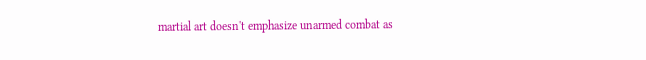martial art doesn't emphasize unarmed combat as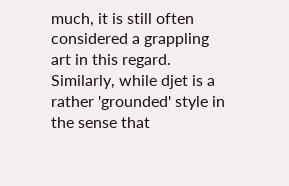much, it is still often considered a grappling art in this regard. Similarly, while djet is a rather 'grounded' style in the sense that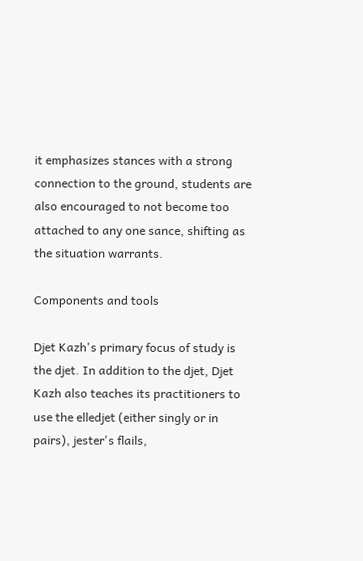it emphasizes stances with a strong connection to the ground, students are also encouraged to not become too attached to any one sance, shifting as the situation warrants.

Components and tools

Djet Kazh's primary focus of study is the djet. In addition to the djet, Djet Kazh also teaches its practitioners to use the elledjet (either singly or in pairs), jester's flails,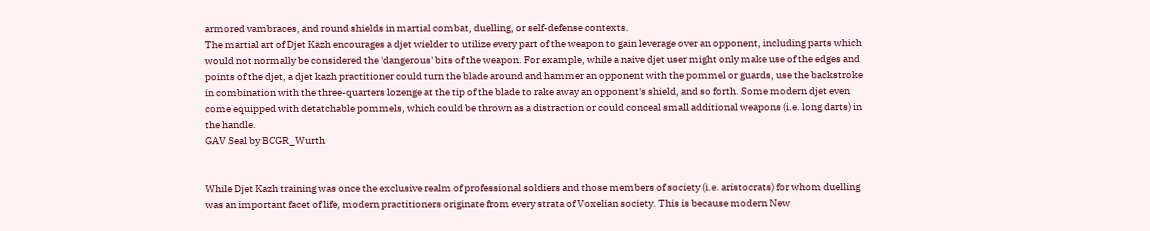armored vambraces, and round shields in martial combat, duelling, or self-defense contexts.
The martial art of Djet Kazh encourages a djet wielder to utilize every part of the weapon to gain leverage over an opponent, including parts which would not normally be considered the 'dangerous' bits of the weapon. For example, while a naive djet user might only make use of the edges and points of the djet, a djet kazh practitioner could turn the blade around and hammer an opponent with the pommel or guards, use the backstroke in combination with the three-quarters lozenge at the tip of the blade to rake away an opponent's shield, and so forth. Some modern djet even come equipped with detatchable pommels, which could be thrown as a distraction or could conceal small additional weapons (i.e. long darts) in the handle.
GAV Seal by BCGR_Wurth


While Djet Kazh training was once the exclusive realm of professional soldiers and those members of society (i.e. aristocrats) for whom duelling was an important facet of life, modern practitioners originate from every strata of Voxelian society. This is because modern New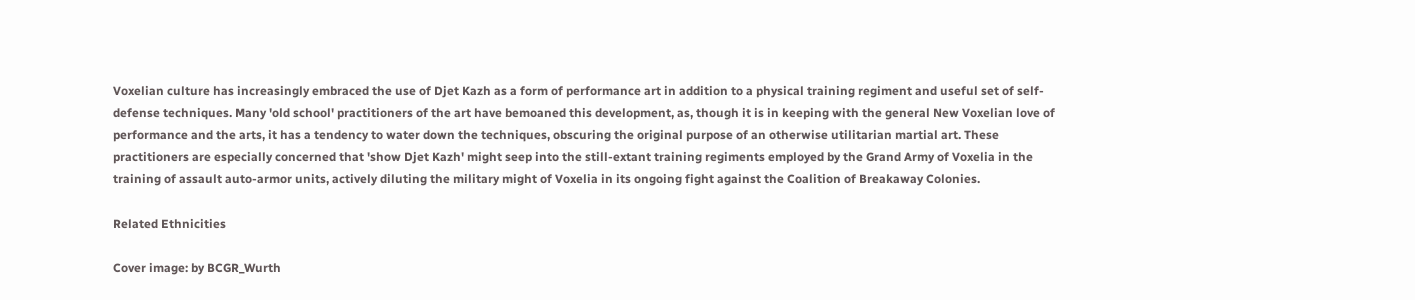Voxelian culture has increasingly embraced the use of Djet Kazh as a form of performance art in addition to a physical training regiment and useful set of self-defense techniques. Many 'old school' practitioners of the art have bemoaned this development, as, though it is in keeping with the general New Voxelian love of performance and the arts, it has a tendency to water down the techniques, obscuring the original purpose of an otherwise utilitarian martial art. These practitioners are especially concerned that 'show Djet Kazh' might seep into the still-extant training regiments employed by the Grand Army of Voxelia in the training of assault auto-armor units, actively diluting the military might of Voxelia in its ongoing fight against the Coalition of Breakaway Colonies.

Related Ethnicities

Cover image: by BCGR_Wurth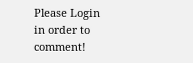Please Login in order to comment!